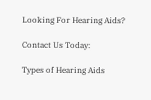Looking For Hearing Aids?

Contact Us Today:

Types of Hearing Aids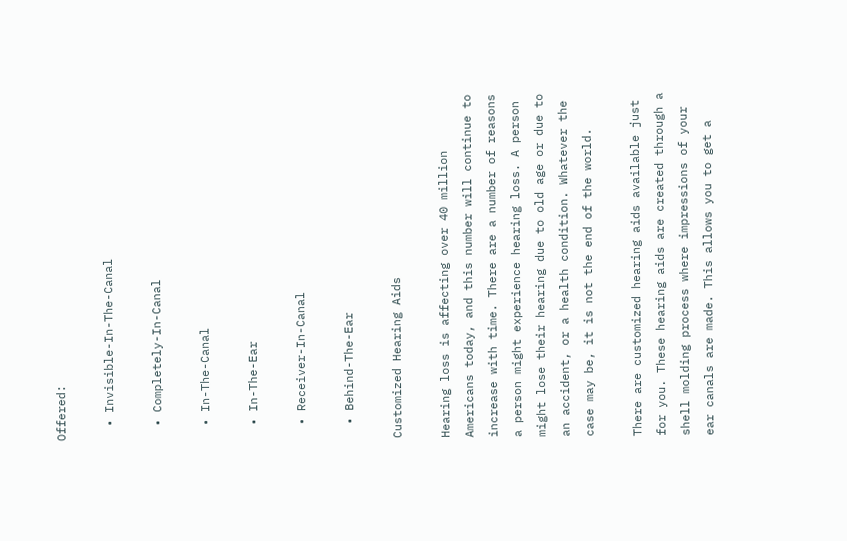Offered:

  • Invisible-In-The-Canal

  • Completely-In-Canal

  • In-The-Canal

  • In-The-Ear

  • Receiver-In-Canal

  • Behind-The-Ear

Customized Hearing Aids

Hearing loss is affecting over 40 million Americans today, and this number will continue to increase with time. There are a number of reasons a person might experience hearing loss. A person might lose their hearing due to old age or due to an accident, or a health condition. Whatever the case may be, it is not the end of the world.

There are customized hearing aids available just for you. These hearing aids are created through a shell molding process where impressions of your ear canals are made. This allows you to get a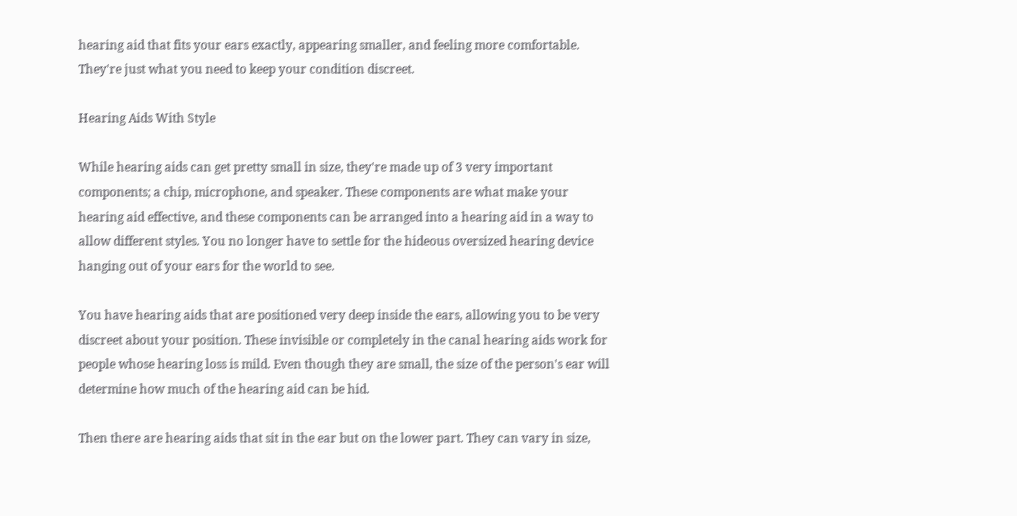hearing aid that fits your ears exactly, appearing smaller, and feeling more comfortable. They're just what you need to keep your condition discreet.

Hearing Aids With Style

While hearing aids can get pretty small in size, they're made up of 3 very important components; a chip, microphone, and speaker. These components are what make your hearing aid effective, and these components can be arranged into a hearing aid in a way to allow different styles. You no longer have to settle for the hideous oversized hearing device hanging out of your ears for the world to see.

You have hearing aids that are positioned very deep inside the ears, allowing you to be very discreet about your position. These invisible or completely in the canal hearing aids work for people whose hearing loss is mild. Even though they are small, the size of the person's ear will determine how much of the hearing aid can be hid.

Then there are hearing aids that sit in the ear but on the lower part. They can vary in size,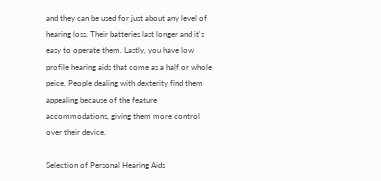and they can be used for just about any level of hearing loss. Their batteries last longer and it's easy to operate them. Lastly, you have low profile hearing aids that come as a half or whole peice. People dealing with dexterity find them appealing because of the feature accommodations, giving them more control over their device.

Selection of Personal Hearing Aids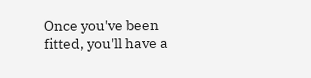Once you've been fitted, you'll have a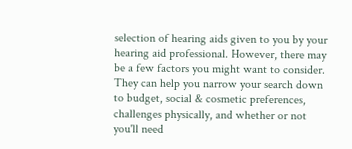selection of hearing aids given to you by your hearing aid professional. However, there may be a few factors you might want to consider. They can help you narrow your search down to budget, social & cosmetic preferences, challenges physically, and whether or not you'll need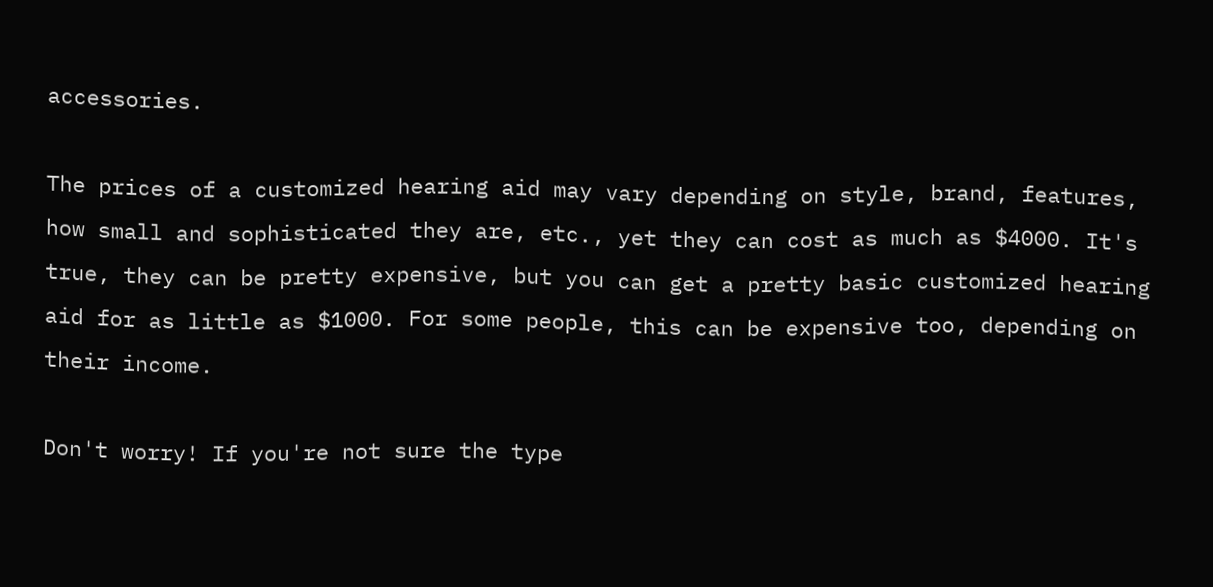accessories.

The prices of a customized hearing aid may vary depending on style, brand, features, how small and sophisticated they are, etc., yet they can cost as much as $4000. It's true, they can be pretty expensive, but you can get a pretty basic customized hearing aid for as little as $1000. For some people, this can be expensive too, depending on their income.

Don't worry! If you're not sure the type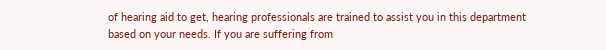of hearing aid to get, hearing professionals are trained to assist you in this department based on your needs. If you are suffering from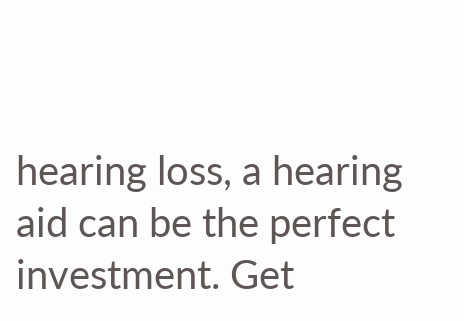hearing loss, a hearing aid can be the perfect investment. Get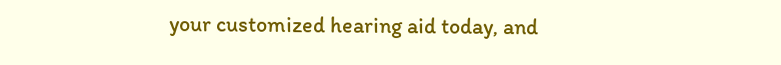your customized hearing aid today, and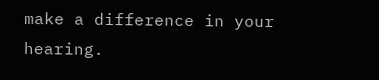make a difference in your hearing.